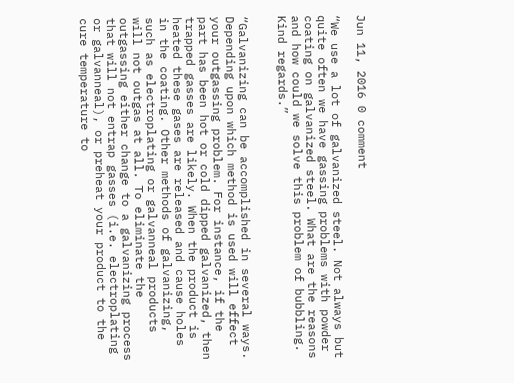Jun 11, 2016 0 comment

“We use a lot of galvanized steel. Not always but quite often we have gassing problems with powder coating on galvanized steel. What are the reasons and how could we solve this problem of bubbling. Kind regards.”


“Galvanizing can be accomplished in several ways. Depending upon which method is used will effect your outgassing problem. For instance, if the part has been hot or cold dipped galvanized, then trapped gasses are likely. When the product is heated these gases are released and cause holes in the coating. Other methods of galvanizing, such as electroplating or galvanneal products will not outgas at all. To eliminate the outgassing either change to a galvanizing process that will not entrap gasses (i.e. electroplating or galvanneal), or preheat your product to the cure temperature to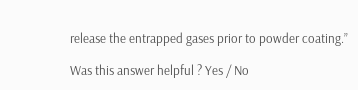release the entrapped gases prior to powder coating.”

Was this answer helpful ? Yes / No